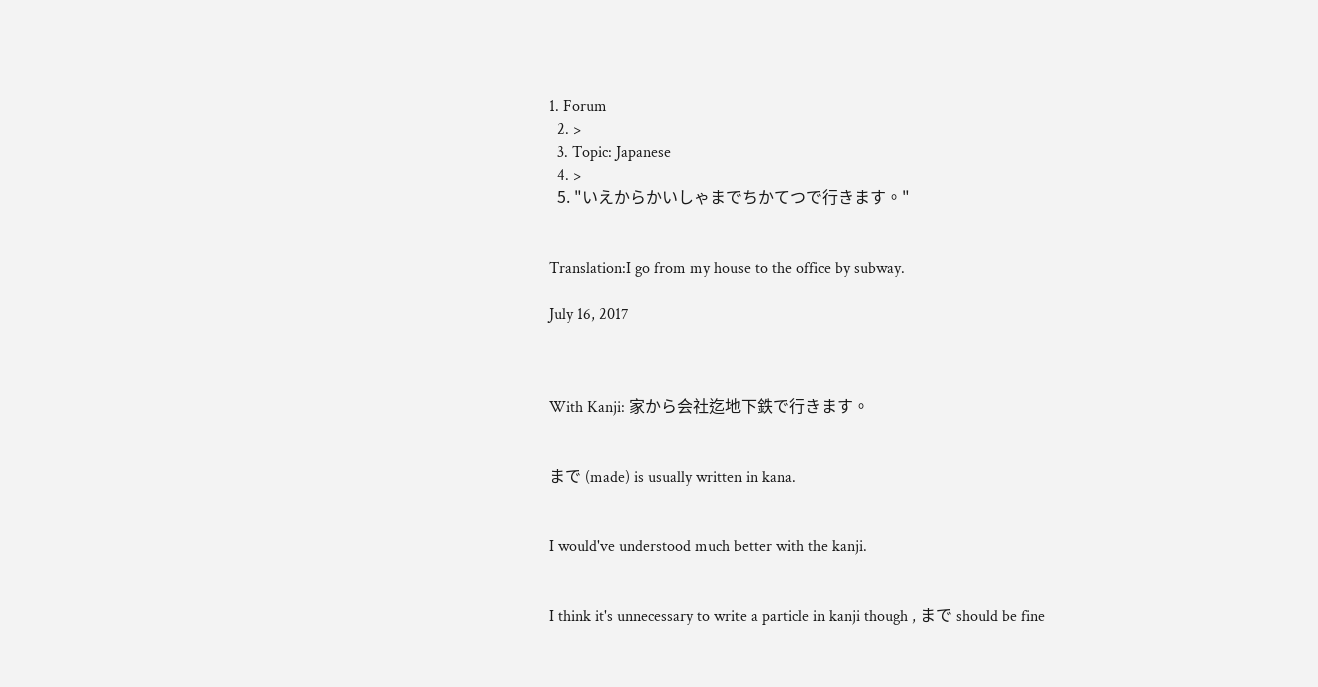1. Forum
  2. >
  3. Topic: Japanese
  4. >
  5. "いえからかいしゃまでちかてつで行きます。"


Translation:I go from my house to the office by subway.

July 16, 2017



With Kanji: 家から会社迄地下鉄で行きます。


まで (made) is usually written in kana.


I would've understood much better with the kanji.


I think it's unnecessary to write a particle in kanji though , まで should be fine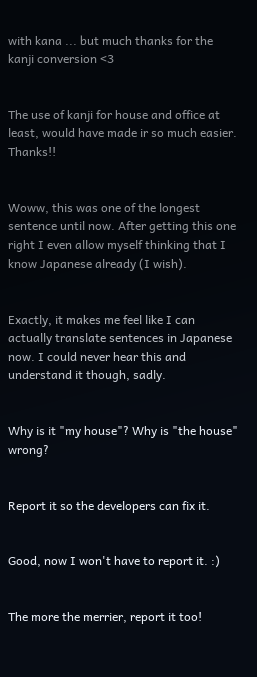with kana ... but much thanks for the kanji conversion <3


The use of kanji for house and office at least, would have made ir so much easier. Thanks!!


Woww, this was one of the longest sentence until now. After getting this one right I even allow myself thinking that I know Japanese already (I wish).


Exactly, it makes me feel like I can actually translate sentences in Japanese now. I could never hear this and understand it though, sadly.


Why is it "my house"? Why is "the house" wrong?


Report it so the developers can fix it.


Good, now I won't have to report it. :)


The more the merrier, report it too!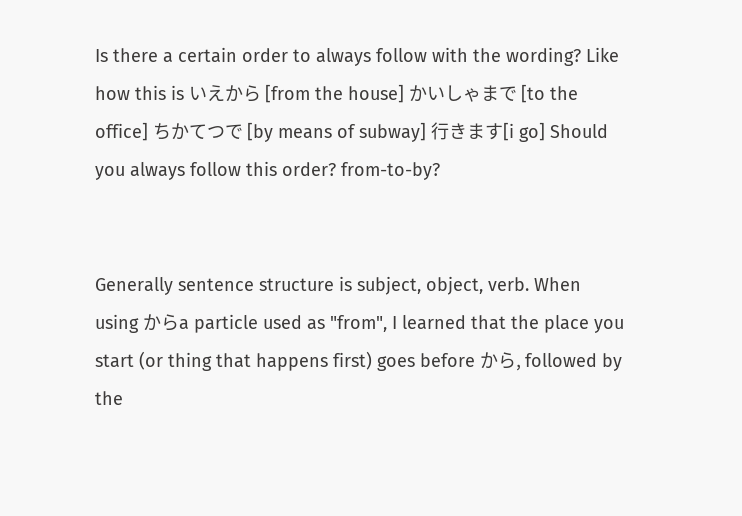Is there a certain order to always follow with the wording? Like how this is いえから [from the house] かいしゃまで [to the office] ちかてつで [by means of subway] 行きます[i go] Should you always follow this order? from-to-by?


Generally sentence structure is subject, object, verb. When using からa particle used as "from", I learned that the place you start (or thing that happens first) goes before から, followed by the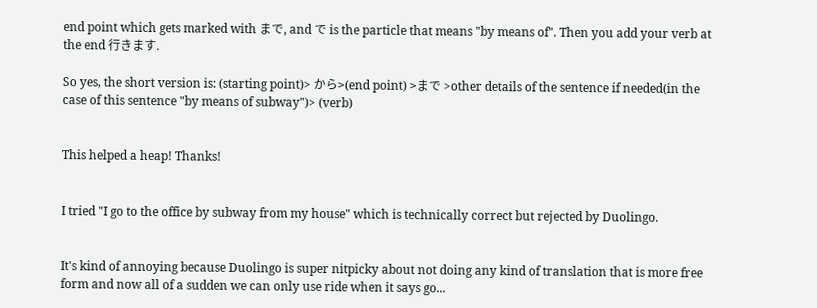end point which gets marked with まで, and で is the particle that means "by means of". Then you add your verb at the end 行きます.

So yes, the short version is: (starting point)> から>(end point) >まで >other details of the sentence if needed(in the case of this sentence "by means of subway")> (verb)


This helped a heap! Thanks!


I tried "I go to the office by subway from my house" which is technically correct but rejected by Duolingo.


It's kind of annoying because Duolingo is super nitpicky about not doing any kind of translation that is more free form and now all of a sudden we can only use ride when it says go...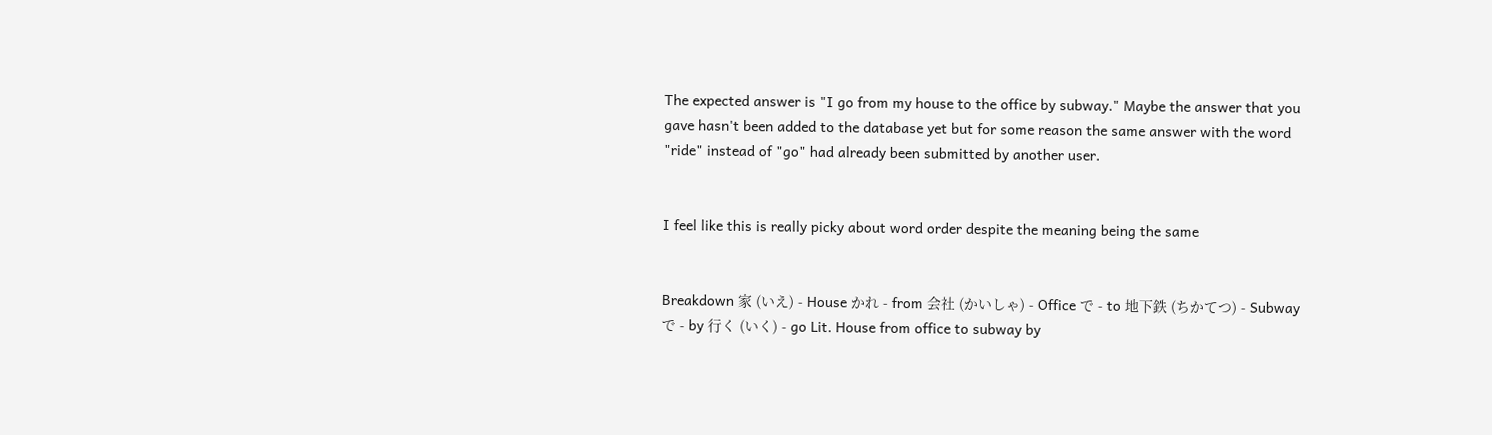The expected answer is "I go from my house to the office by subway." Maybe the answer that you gave hasn't been added to the database yet but for some reason the same answer with the word "ride" instead of "go" had already been submitted by another user.


I feel like this is really picky about word order despite the meaning being the same


Breakdown 家 (いえ) - House かれ - from 会社 (かいしゃ) - Office で - to 地下鉄 (ちかてつ) - Subway で - by 行く (いく) - go Lit. House from office to subway by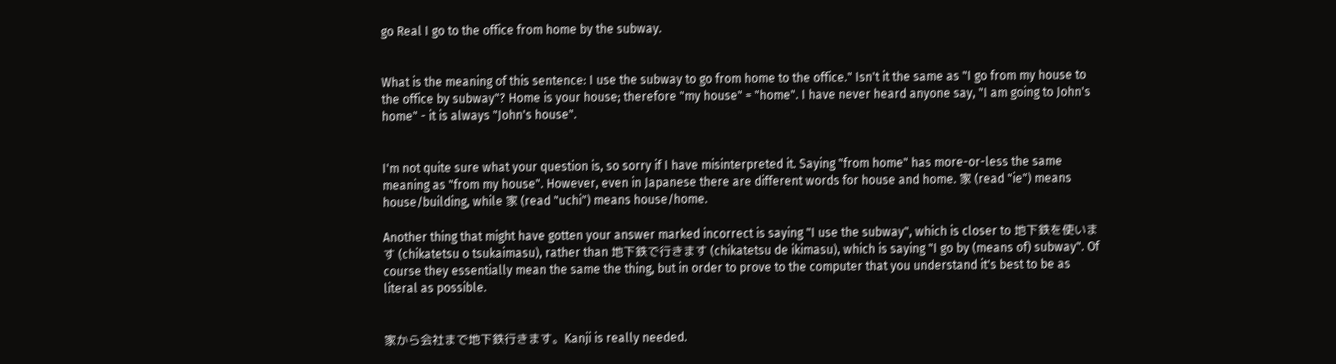go Real I go to the office from home by the subway.


What is the meaning of this sentence: I use the subway to go from home to the office." Isn't it the same as "I go from my house to the office by subway"? Home is your house; therefore "my house" = "home". I have never heard anyone say, "I am going to John's home" - it is always "John's house".


I'm not quite sure what your question is, so sorry if I have misinterpreted it. Saying "from home" has more-or-less the same meaning as "from my house". However, even in Japanese there are different words for house and home. 家 (read "ie") means house/building, while 家 (read "uchi") means house/home.

Another thing that might have gotten your answer marked incorrect is saying "I use the subway", which is closer to 地下鉄を使います (chikatetsu o tsukaimasu), rather than 地下鉄で行きます (chikatetsu de ikimasu), which is saying "I go by (means of) subway". Of course they essentially mean the same the thing, but in order to prove to the computer that you understand it's best to be as literal as possible.


家から会社まで地下鉄行きます。Kanji is really needed.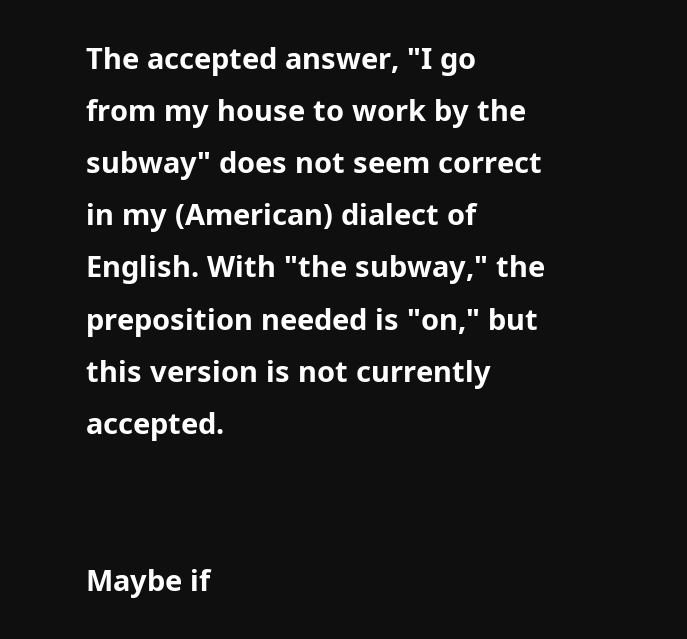The accepted answer, "I go from my house to work by the subway" does not seem correct in my (American) dialect of English. With "the subway," the preposition needed is "on," but this version is not currently accepted.


Maybe if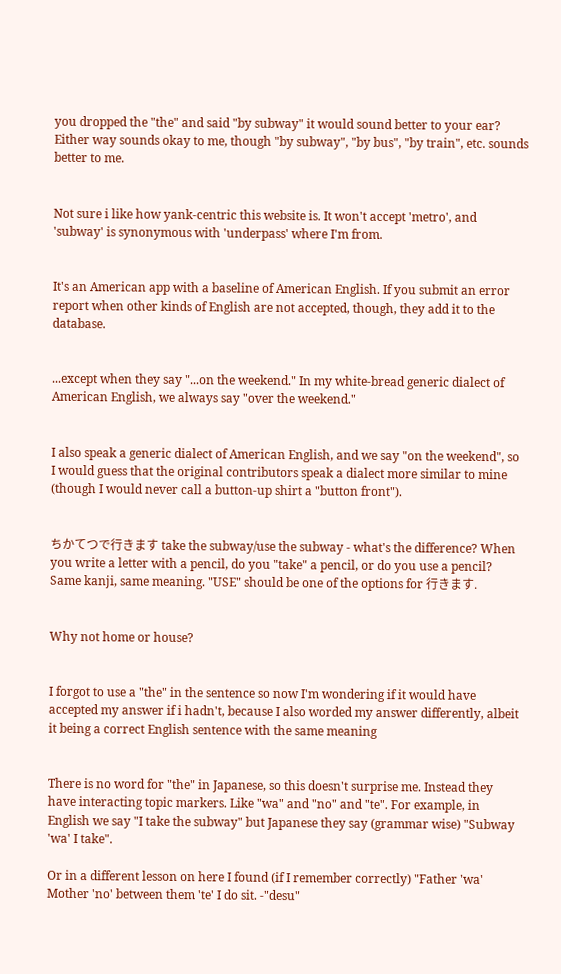you dropped the "the" and said "by subway" it would sound better to your ear? Either way sounds okay to me, though "by subway", "by bus", "by train", etc. sounds better to me.


Not sure i like how yank-centric this website is. It won't accept 'metro', and 'subway' is synonymous with 'underpass' where I'm from.


It's an American app with a baseline of American English. If you submit an error report when other kinds of English are not accepted, though, they add it to the database.


...except when they say "...on the weekend." In my white-bread generic dialect of American English, we always say "over the weekend."


I also speak a generic dialect of American English, and we say "on the weekend", so I would guess that the original contributors speak a dialect more similar to mine (though I would never call a button-up shirt a "button front").


ちかてつで行きます take the subway/use the subway - what's the difference? When you write a letter with a pencil, do you "take" a pencil, or do you use a pencil? Same kanji, same meaning. "USE" should be one of the options for 行きます.


Why not home or house?


I forgot to use a "the" in the sentence so now I'm wondering if it would have accepted my answer if i hadn't, because I also worded my answer differently, albeit it being a correct English sentence with the same meaning


There is no word for "the" in Japanese, so this doesn't surprise me. Instead they have interacting topic markers. Like "wa" and "no" and "te". For example, in English we say "I take the subway" but Japanese they say (grammar wise) "Subway 'wa' I take".

Or in a different lesson on here I found (if I remember correctly) "Father 'wa' Mother 'no' between them 'te' I do sit. -"desu"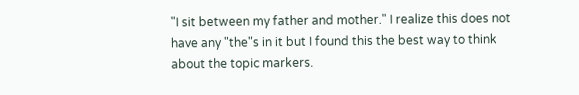"I sit between my father and mother." I realize this does not have any "the"s in it but I found this the best way to think about the topic markers.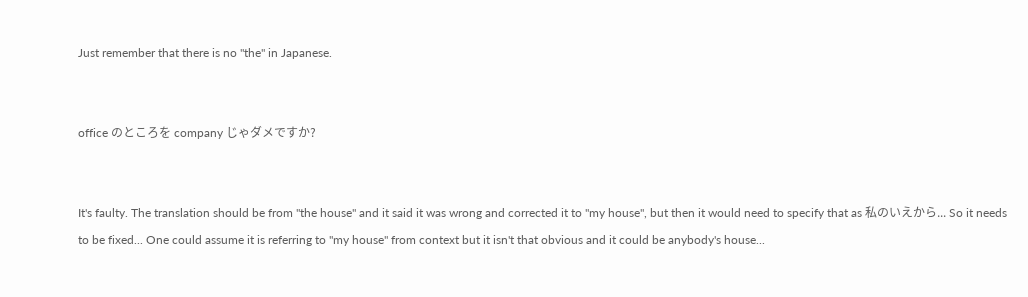Just remember that there is no "the" in Japanese.


office のところを company じゃダメですか?


It's faulty. The translation should be from "the house" and it said it was wrong and corrected it to "my house", but then it would need to specify that as 私のいえから... So it needs to be fixed... One could assume it is referring to "my house" from context but it isn't that obvious and it could be anybody's house...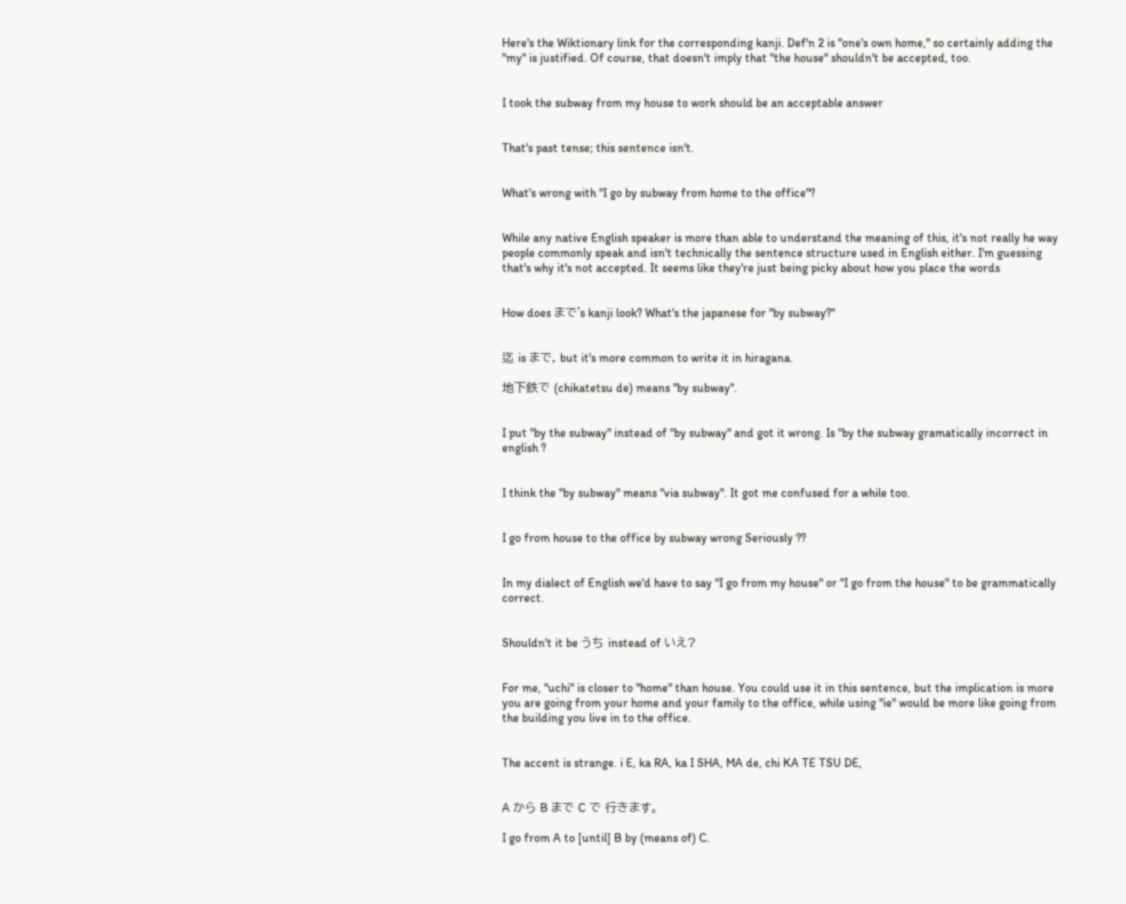Here's the Wiktionary link for the corresponding kanji. Def'n 2 is "one's own home," so certainly adding the "my" is justified. Of course, that doesn't imply that "the house" shouldn't be accepted, too.


I took the subway from my house to work should be an acceptable answer


That's past tense; this sentence isn't.


What's wrong with "I go by subway from home to the office"?


While any native English speaker is more than able to understand the meaning of this, it's not really he way people commonly speak and isn't technically the sentence structure used in English either. I'm guessing that's why it's not accepted. It seems like they're just being picky about how you place the words


How does まで's kanji look? What's the japanese for "by subway?"


迄 is まで, but it's more common to write it in hiragana.

地下鉄で (chikatetsu de) means "by subway".


I put "by the subway" instead of "by subway" and got it wrong. Is "by the subway gramatically incorrect in english ?


I think the "by subway" means "via subway". It got me confused for a while too.


I go from house to the office by subway wrong Seriously ??


In my dialect of English we'd have to say "I go from my house" or "I go from the house" to be grammatically correct.


Shouldn't it be うち instead of いえ?


For me, "uchi" is closer to "home" than house. You could use it in this sentence, but the implication is more you are going from your home and your family to the office, while using "ie" would be more like going from the building you live in to the office.


The accent is strange. i E, ka RA, ka I SHA, MA de, chi KA TE TSU DE,


A から B まで C で 行きます。

I go from A to [until] B by (means of) C.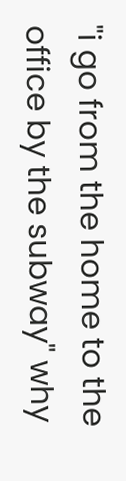"i go from the home to the office by the subway" why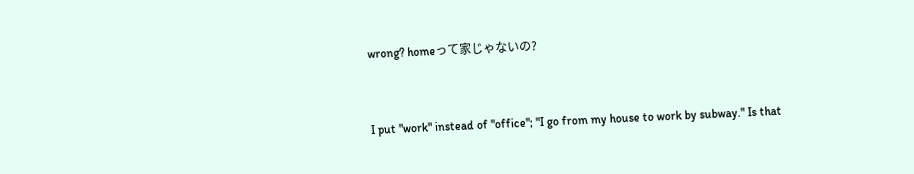wrong? homeって家じゃないの?


I put "work" instead of "office"; "I go from my house to work by subway." Is that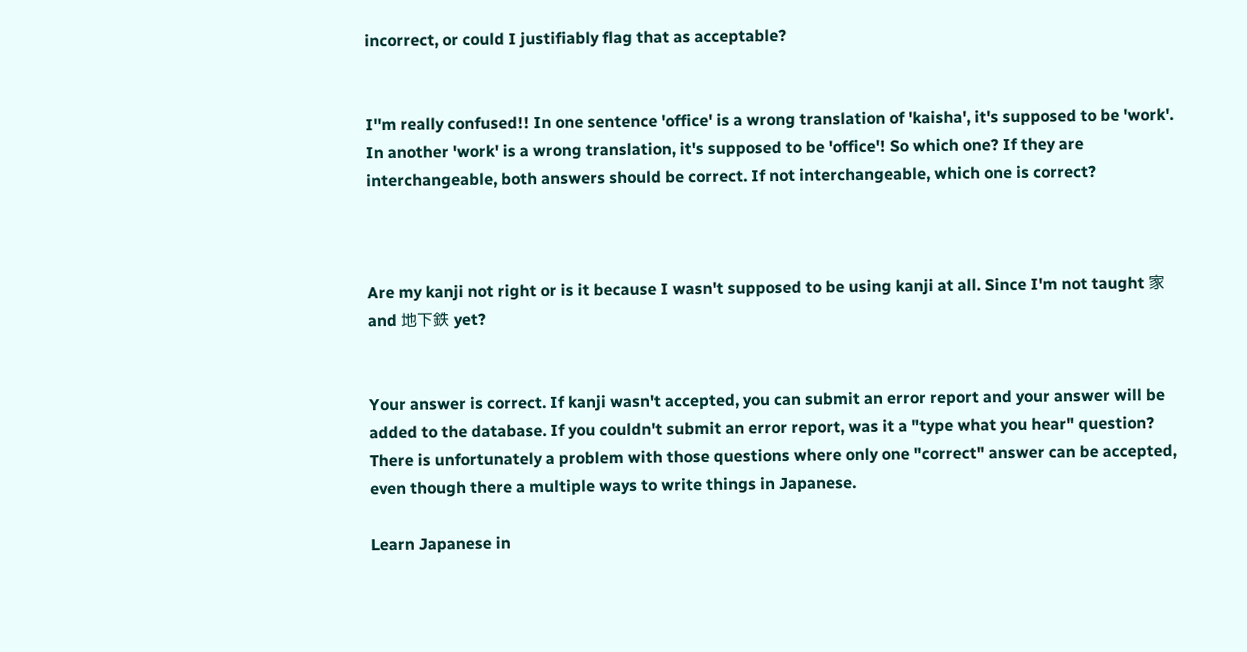incorrect, or could I justifiably flag that as acceptable?


I''m really confused!! In one sentence 'office' is a wrong translation of 'kaisha', it's supposed to be 'work'. In another 'work' is a wrong translation, it's supposed to be 'office'! So which one? If they are interchangeable, both answers should be correct. If not interchangeable, which one is correct?



Are my kanji not right or is it because I wasn't supposed to be using kanji at all. Since I'm not taught 家 and 地下鉄 yet?


Your answer is correct. If kanji wasn't accepted, you can submit an error report and your answer will be added to the database. If you couldn't submit an error report, was it a "type what you hear" question? There is unfortunately a problem with those questions where only one "correct" answer can be accepted, even though there a multiple ways to write things in Japanese.

Learn Japanese in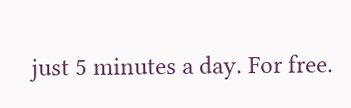just 5 minutes a day. For free.